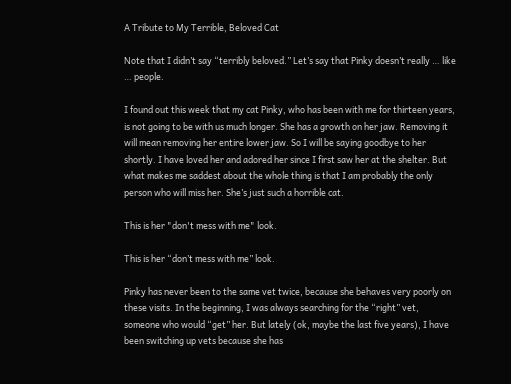A Tribute to My Terrible, Beloved Cat

Note that I didn’t say “terribly beloved.” Let’s say that Pinky doesn’t really … like … people.

I found out this week that my cat Pinky, who has been with me for thirteen years, is not going to be with us much longer. She has a growth on her jaw. Removing it will mean removing her entire lower jaw. So I will be saying goodbye to her shortly. I have loved her and adored her since I first saw her at the shelter. But what makes me saddest about the whole thing is that I am probably the only person who will miss her. She’s just such a horrible cat.

This is her "don't mess with me" look.

This is her “don’t mess with me” look.

Pinky has never been to the same vet twice, because she behaves very poorly on these visits. In the beginning, I was always searching for the “right” vet, someone who would “get” her. But lately (ok, maybe the last five years), I have been switching up vets because she has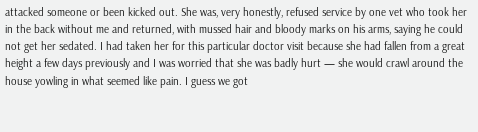attacked someone or been kicked out. She was, very honestly, refused service by one vet who took her in the back without me and returned, with mussed hair and bloody marks on his arms, saying he could not get her sedated. I had taken her for this particular doctor visit because she had fallen from a great height a few days previously and I was worried that she was badly hurt — she would crawl around the house yowling in what seemed like pain. I guess we got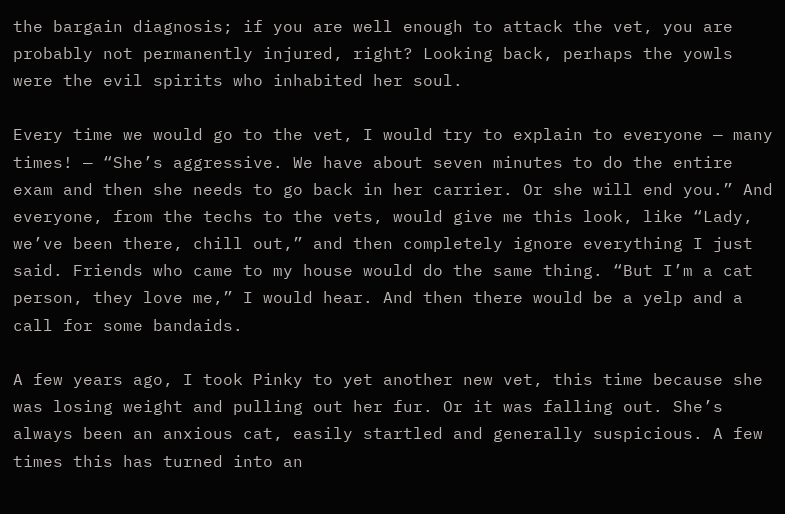the bargain diagnosis; if you are well enough to attack the vet, you are probably not permanently injured, right? Looking back, perhaps the yowls were the evil spirits who inhabited her soul.

Every time we would go to the vet, I would try to explain to everyone — many times! — “She’s aggressive. We have about seven minutes to do the entire exam and then she needs to go back in her carrier. Or she will end you.” And everyone, from the techs to the vets, would give me this look, like “Lady, we’ve been there, chill out,” and then completely ignore everything I just said. Friends who came to my house would do the same thing. “But I’m a cat person, they love me,” I would hear. And then there would be a yelp and a call for some bandaids.

A few years ago, I took Pinky to yet another new vet, this time because she was losing weight and pulling out her fur. Or it was falling out. She’s always been an anxious cat, easily startled and generally suspicious. A few times this has turned into an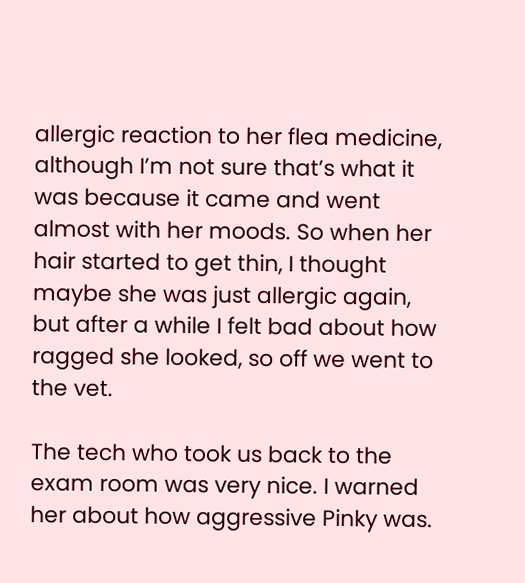allergic reaction to her flea medicine, although I’m not sure that’s what it was because it came and went almost with her moods. So when her hair started to get thin, I thought maybe she was just allergic again, but after a while I felt bad about how ragged she looked, so off we went to the vet.

The tech who took us back to the exam room was very nice. I warned her about how aggressive Pinky was.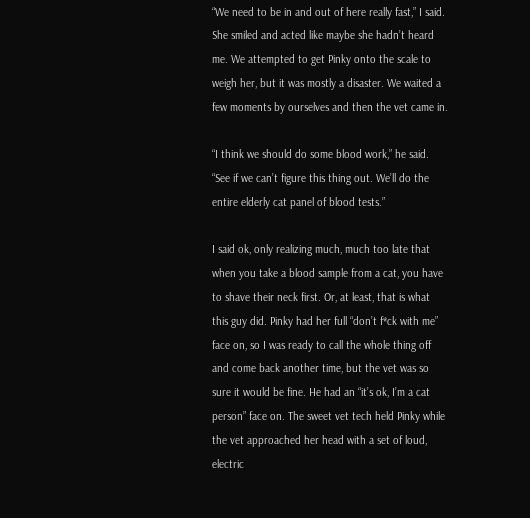“We need to be in and out of here really fast,” I said. She smiled and acted like maybe she hadn’t heard me. We attempted to get Pinky onto the scale to weigh her, but it was mostly a disaster. We waited a few moments by ourselves and then the vet came in.

“I think we should do some blood work,” he said. “See if we can’t figure this thing out. We’ll do the entire elderly cat panel of blood tests.”

I said ok, only realizing much, much too late that when you take a blood sample from a cat, you have to shave their neck first. Or, at least, that is what this guy did. Pinky had her full “don’t f*ck with me” face on, so I was ready to call the whole thing off and come back another time, but the vet was so sure it would be fine. He had an “it’s ok, I’m a cat person” face on. The sweet vet tech held Pinky while the vet approached her head with a set of loud, electric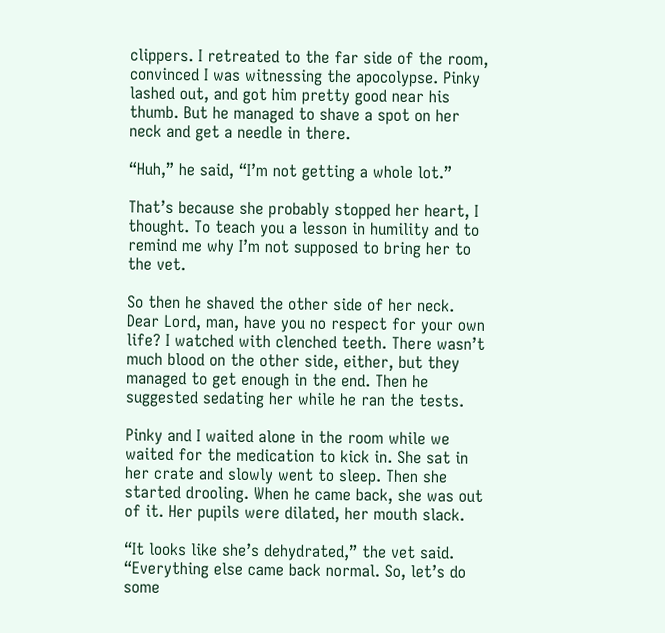clippers. I retreated to the far side of the room, convinced I was witnessing the apocolypse. Pinky lashed out, and got him pretty good near his thumb. But he managed to shave a spot on her neck and get a needle in there.

“Huh,” he said, “I’m not getting a whole lot.”

That’s because she probably stopped her heart, I thought. To teach you a lesson in humility and to remind me why I’m not supposed to bring her to the vet.

So then he shaved the other side of her neck. Dear Lord, man, have you no respect for your own life? I watched with clenched teeth. There wasn’t much blood on the other side, either, but they managed to get enough in the end. Then he suggested sedating her while he ran the tests.

Pinky and I waited alone in the room while we waited for the medication to kick in. She sat in her crate and slowly went to sleep. Then she started drooling. When he came back, she was out of it. Her pupils were dilated, her mouth slack.

“It looks like she’s dehydrated,” the vet said. “Everything else came back normal. So, let’s do some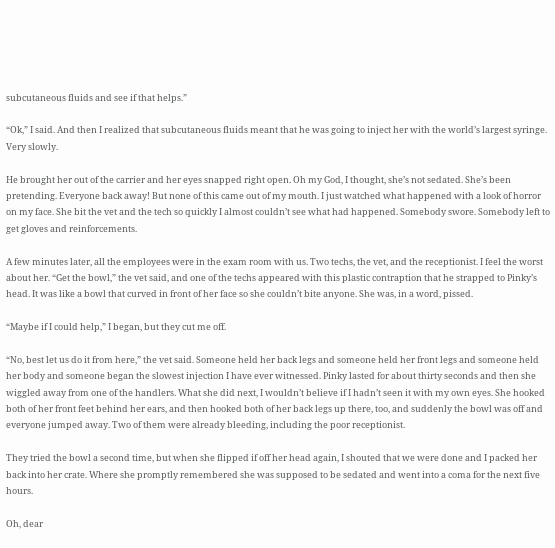subcutaneous fluids and see if that helps.”

“Ok,” I said. And then I realized that subcutaneous fluids meant that he was going to inject her with the world’s largest syringe. Very slowly.

He brought her out of the carrier and her eyes snapped right open. Oh my God, I thought, she’s not sedated. She’s been pretending. Everyone back away! But none of this came out of my mouth. I just watched what happened with a look of horror on my face. She bit the vet and the tech so quickly I almost couldn’t see what had happened. Somebody swore. Somebody left to get gloves and reinforcements.

A few minutes later, all the employees were in the exam room with us. Two techs, the vet, and the receptionist. I feel the worst about her. “Get the bowl,” the vet said, and one of the techs appeared with this plastic contraption that he strapped to Pinky’s head. It was like a bowl that curved in front of her face so she couldn’t bite anyone. She was, in a word, pissed.

“Maybe if I could help,” I began, but they cut me off.

“No, best let us do it from here,” the vet said. Someone held her back legs and someone held her front legs and someone held her body and someone began the slowest injection I have ever witnessed. Pinky lasted for about thirty seconds and then she wiggled away from one of the handlers. What she did next, I wouldn’t believe if I hadn’t seen it with my own eyes. She hooked both of her front feet behind her ears, and then hooked both of her back legs up there, too, and suddenly the bowl was off and everyone jumped away. Two of them were already bleeding, including the poor receptionist.

They tried the bowl a second time, but when she flipped if off her head again, I shouted that we were done and I packed her back into her crate. Where she promptly remembered she was supposed to be sedated and went into a coma for the next five hours.

Oh, dear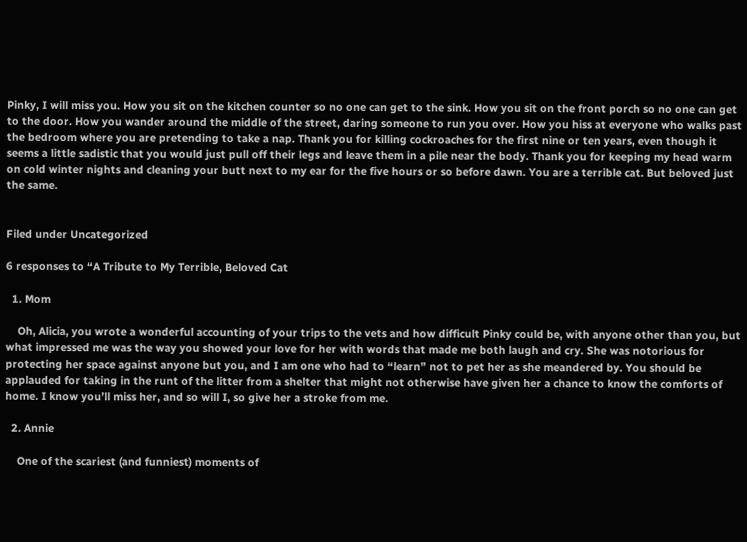Pinky, I will miss you. How you sit on the kitchen counter so no one can get to the sink. How you sit on the front porch so no one can get to the door. How you wander around the middle of the street, daring someone to run you over. How you hiss at everyone who walks past the bedroom where you are pretending to take a nap. Thank you for killing cockroaches for the first nine or ten years, even though it seems a little sadistic that you would just pull off their legs and leave them in a pile near the body. Thank you for keeping my head warm on cold winter nights and cleaning your butt next to my ear for the five hours or so before dawn. You are a terrible cat. But beloved just the same.


Filed under Uncategorized

6 responses to “A Tribute to My Terrible, Beloved Cat

  1. Mom

    Oh, Alicia, you wrote a wonderful accounting of your trips to the vets and how difficult Pinky could be, with anyone other than you, but what impressed me was the way you showed your love for her with words that made me both laugh and cry. She was notorious for protecting her space against anyone but you, and I am one who had to “learn” not to pet her as she meandered by. You should be applauded for taking in the runt of the litter from a shelter that might not otherwise have given her a chance to know the comforts of home. I know you’ll miss her, and so will I, so give her a stroke from me.

  2. Annie

    One of the scariest (and funniest) moments of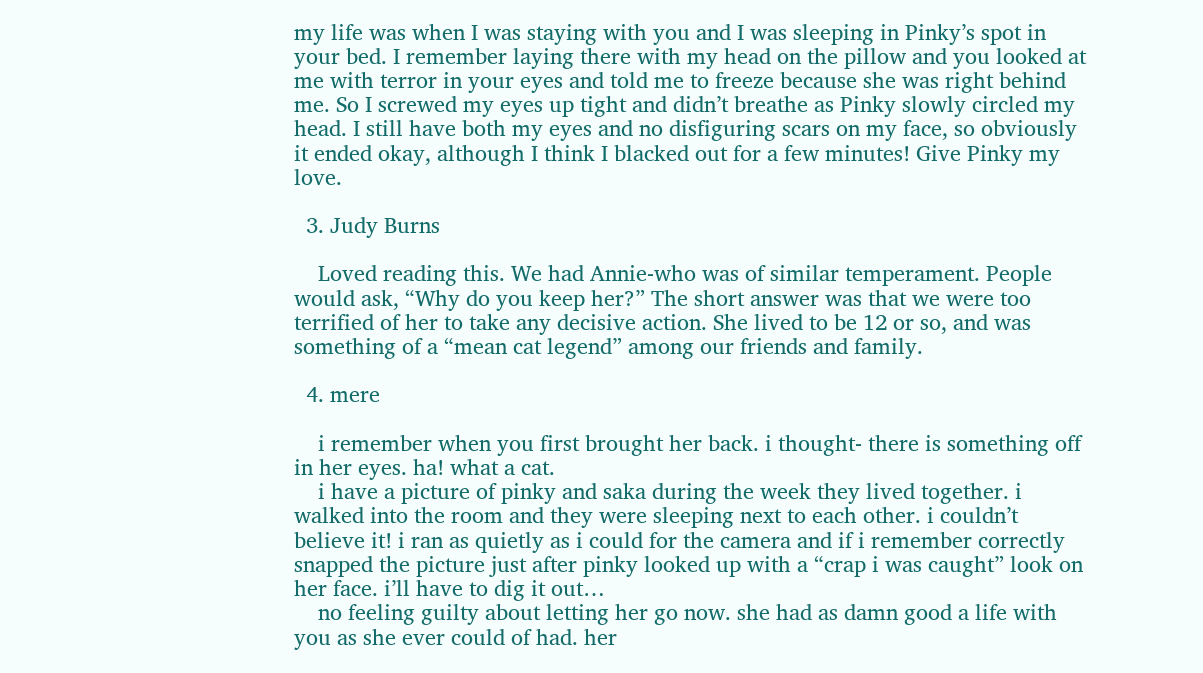my life was when I was staying with you and I was sleeping in Pinky’s spot in your bed. I remember laying there with my head on the pillow and you looked at me with terror in your eyes and told me to freeze because she was right behind me. So I screwed my eyes up tight and didn’t breathe as Pinky slowly circled my head. I still have both my eyes and no disfiguring scars on my face, so obviously it ended okay, although I think I blacked out for a few minutes! Give Pinky my love.

  3. Judy Burns

    Loved reading this. We had Annie-who was of similar temperament. People would ask, “Why do you keep her?” The short answer was that we were too terrified of her to take any decisive action. She lived to be 12 or so, and was something of a “mean cat legend” among our friends and family.

  4. mere

    i remember when you first brought her back. i thought- there is something off in her eyes. ha! what a cat.
    i have a picture of pinky and saka during the week they lived together. i walked into the room and they were sleeping next to each other. i couldn’t believe it! i ran as quietly as i could for the camera and if i remember correctly snapped the picture just after pinky looked up with a “crap i was caught” look on her face. i’ll have to dig it out…
    no feeling guilty about letting her go now. she had as damn good a life with you as she ever could of had. her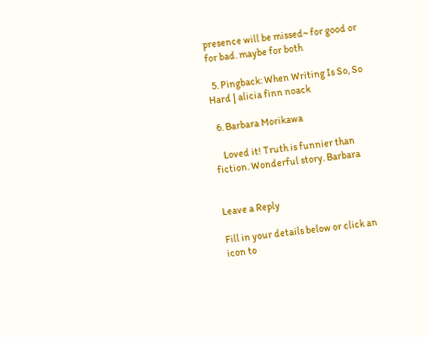presence will be missed~ for good or for bad. maybe for both

  5. Pingback: When Writing Is So, So Hard | alicia finn noack

  6. Barbara Morikawa

    Loved it! Truth is funnier than fiction. Wonderful story. Barbara


Leave a Reply

Fill in your details below or click an icon to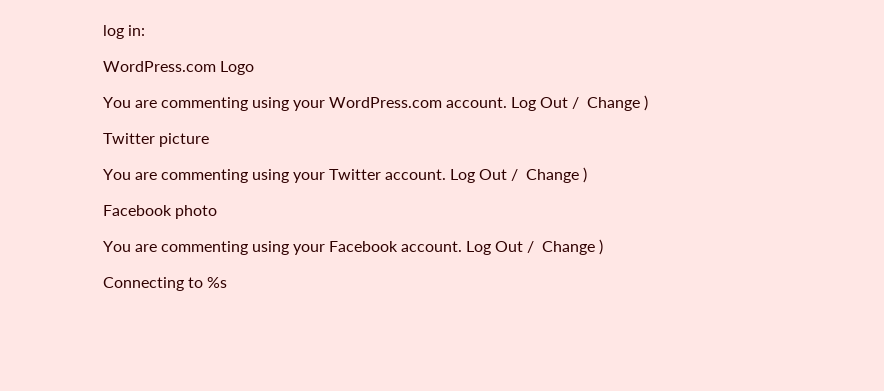log in:

WordPress.com Logo

You are commenting using your WordPress.com account. Log Out /  Change )

Twitter picture

You are commenting using your Twitter account. Log Out /  Change )

Facebook photo

You are commenting using your Facebook account. Log Out /  Change )

Connecting to %s